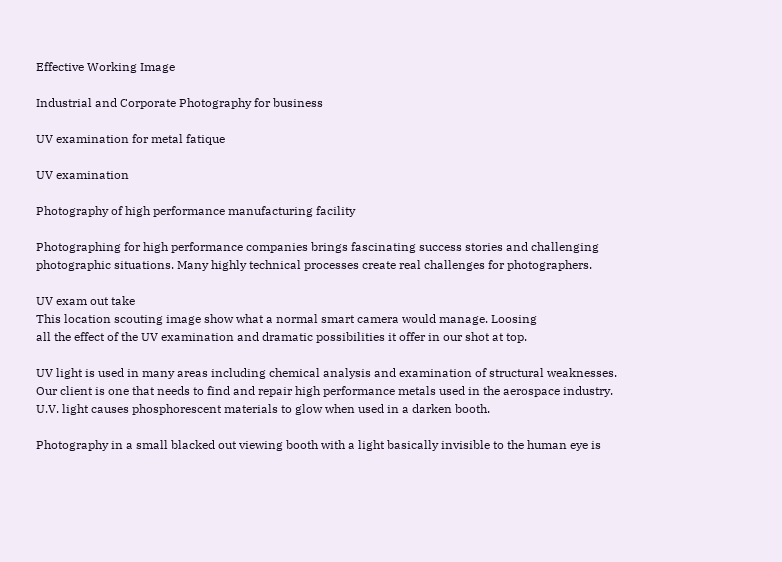Effective Working Image

Industrial and Corporate Photography for business

UV examination for metal fatique

UV examination

Photography of high performance manufacturing facility

Photographing for high performance companies brings fascinating success stories and challenging photographic situations. Many highly technical processes create real challenges for photographers.

UV exam out take
This location scouting image show what a normal smart camera would manage. Loosing
all the effect of the UV examination and dramatic possibilities it offer in our shot at top.

UV light is used in many areas including chemical analysis and examination of structural weaknesses. Our client is one that needs to find and repair high performance metals used in the aerospace industry. U.V. light causes phosphorescent materials to glow when used in a darken booth.

Photography in a small blacked out viewing booth with a light basically invisible to the human eye is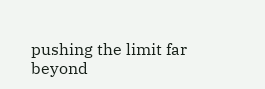pushing the limit far beyond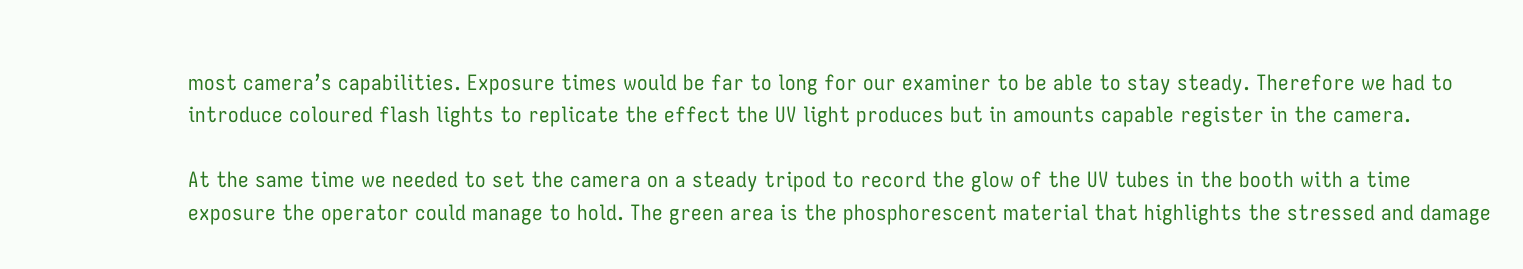most camera’s capabilities. Exposure times would be far to long for our examiner to be able to stay steady. Therefore we had to introduce coloured flash lights to replicate the effect the UV light produces but in amounts capable register in the camera.

At the same time we needed to set the camera on a steady tripod to record the glow of the UV tubes in the booth with a time exposure the operator could manage to hold. The green area is the phosphorescent material that highlights the stressed and damage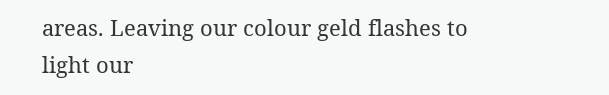areas. Leaving our colour geld flashes to light our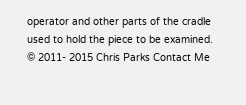operator and other parts of the cradle used to hold the piece to be examined.
© 2011- 2015 Chris Parks Contact Me